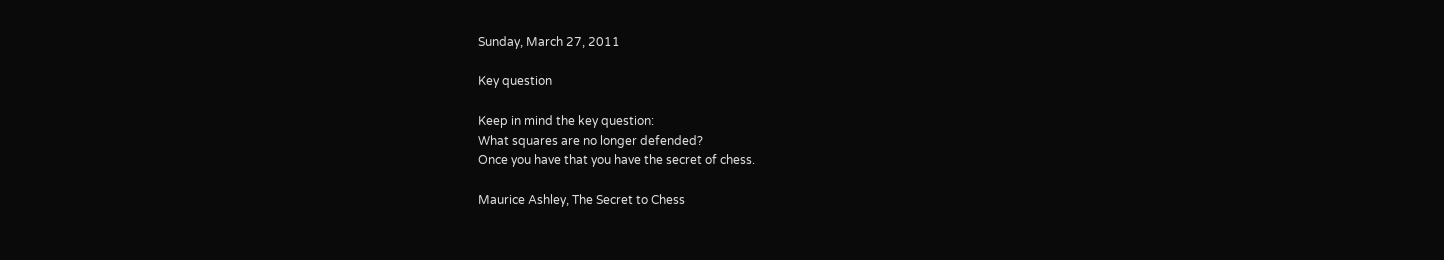Sunday, March 27, 2011

Key question

Keep in mind the key question:
What squares are no longer defended?
Once you have that you have the secret of chess.

Maurice Ashley, The Secret to Chess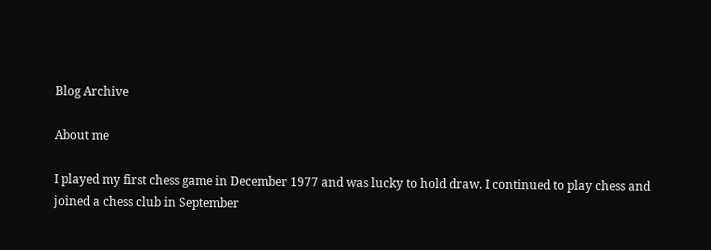Blog Archive

About me

I played my first chess game in December 1977 and was lucky to hold draw. I continued to play chess and joined a chess club in September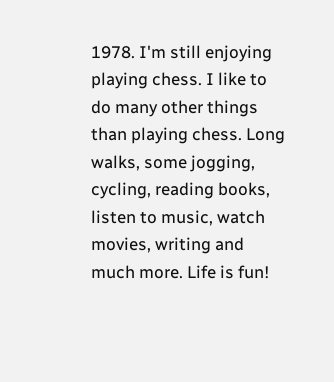1978. I'm still enjoying playing chess. I like to do many other things than playing chess. Long walks, some jogging, cycling, reading books, listen to music, watch movies, writing and much more. Life is fun!